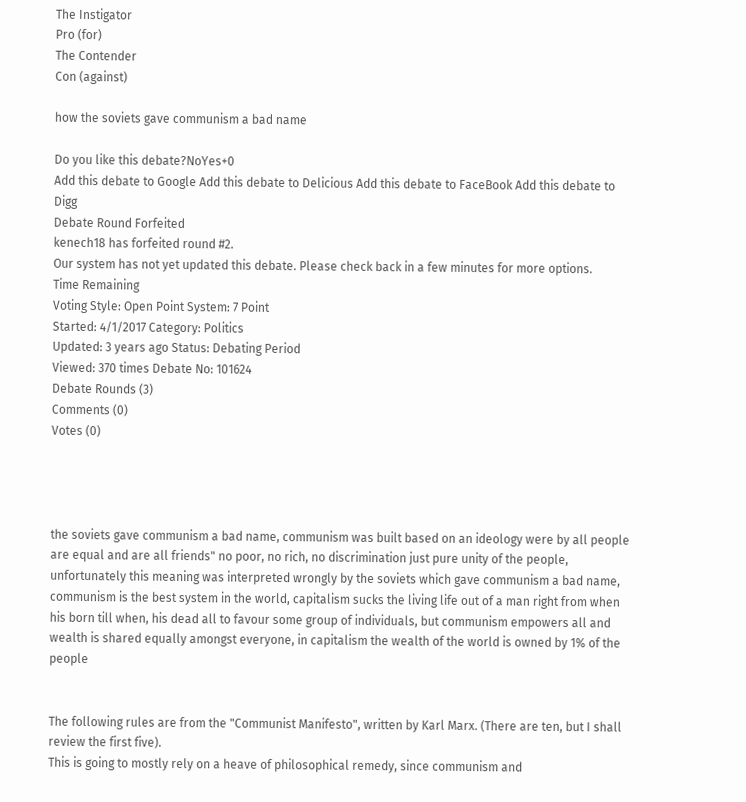The Instigator
Pro (for)
The Contender
Con (against)

how the soviets gave communism a bad name

Do you like this debate?NoYes+0
Add this debate to Google Add this debate to Delicious Add this debate to FaceBook Add this debate to Digg
Debate Round Forfeited
kenech18 has forfeited round #2.
Our system has not yet updated this debate. Please check back in a few minutes for more options.
Time Remaining
Voting Style: Open Point System: 7 Point
Started: 4/1/2017 Category: Politics
Updated: 3 years ago Status: Debating Period
Viewed: 370 times Debate No: 101624
Debate Rounds (3)
Comments (0)
Votes (0)




the soviets gave communism a bad name, communism was built based on an ideology were by all people are equal and are all friends" no poor, no rich, no discrimination just pure unity of the people, unfortunately this meaning was interpreted wrongly by the soviets which gave communism a bad name, communism is the best system in the world, capitalism sucks the living life out of a man right from when his born till when, his dead all to favour some group of individuals, but communism empowers all and wealth is shared equally amongst everyone, in capitalism the wealth of the world is owned by 1% of the people


The following rules are from the "Communist Manifesto", written by Karl Marx. (There are ten, but I shall review the first five).
This is going to mostly rely on a heave of philosophical remedy, since communism and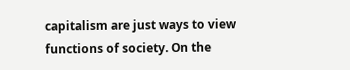capitalism are just ways to view functions of society. On the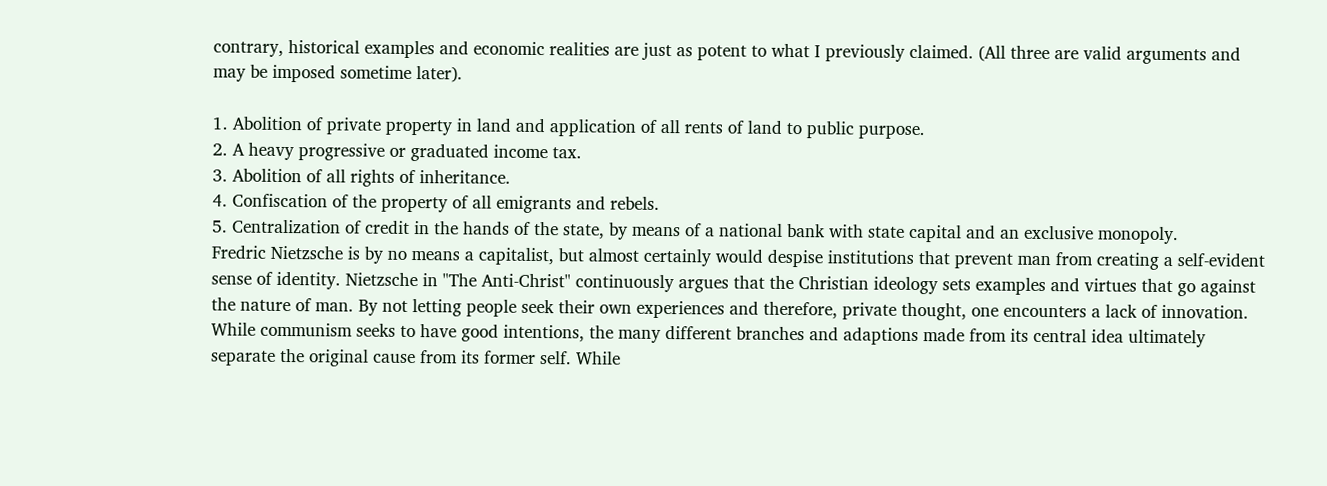contrary, historical examples and economic realities are just as potent to what I previously claimed. (All three are valid arguments and may be imposed sometime later).

1. Abolition of private property in land and application of all rents of land to public purpose.
2. A heavy progressive or graduated income tax.
3. Abolition of all rights of inheritance.
4. Confiscation of the property of all emigrants and rebels.
5. Centralization of credit in the hands of the state, by means of a national bank with state capital and an exclusive monopoly.
Fredric Nietzsche is by no means a capitalist, but almost certainly would despise institutions that prevent man from creating a self-evident sense of identity. Nietzsche in "The Anti-Christ" continuously argues that the Christian ideology sets examples and virtues that go against the nature of man. By not letting people seek their own experiences and therefore, private thought, one encounters a lack of innovation.
While communism seeks to have good intentions, the many different branches and adaptions made from its central idea ultimately separate the original cause from its former self. While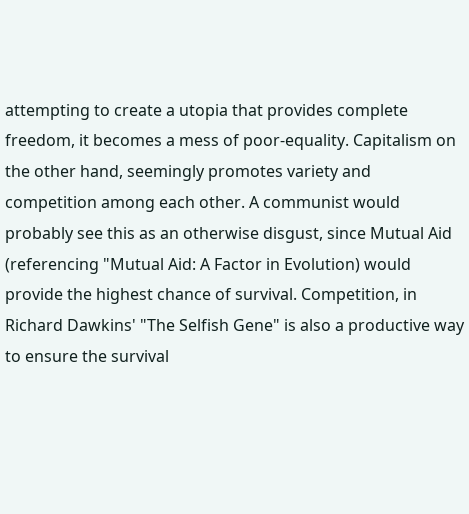attempting to create a utopia that provides complete freedom, it becomes a mess of poor-equality. Capitalism on the other hand, seemingly promotes variety and competition among each other. A communist would probably see this as an otherwise disgust, since Mutual Aid (referencing "Mutual Aid: A Factor in Evolution) would provide the highest chance of survival. Competition, in Richard Dawkins' "The Selfish Gene" is also a productive way to ensure the survival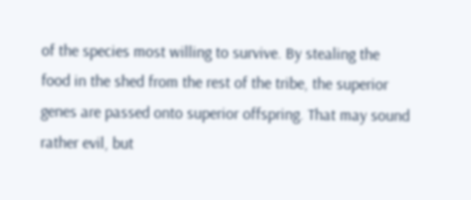of the species most willing to survive. By stealing the food in the shed from the rest of the tribe, the superior genes are passed onto superior offspring. That may sound rather evil, but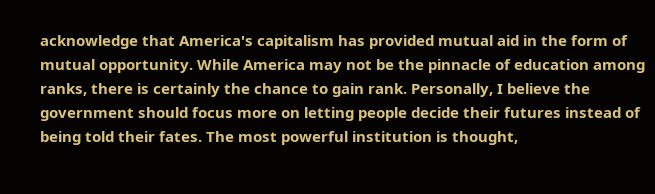acknowledge that America's capitalism has provided mutual aid in the form of mutual opportunity. While America may not be the pinnacle of education among ranks, there is certainly the chance to gain rank. Personally, I believe the government should focus more on letting people decide their futures instead of being told their fates. The most powerful institution is thought,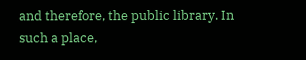and therefore, the public library. In such a place,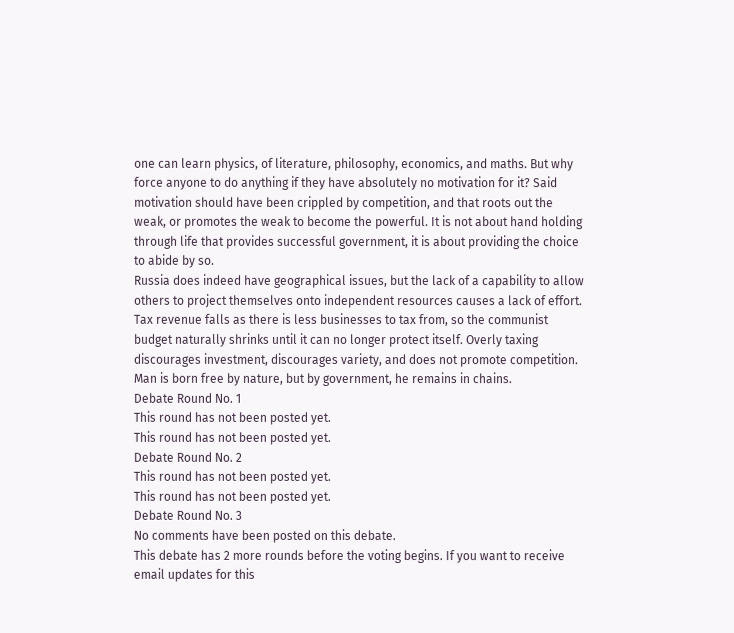one can learn physics, of literature, philosophy, economics, and maths. But why force anyone to do anything if they have absolutely no motivation for it? Said motivation should have been crippled by competition, and that roots out the weak, or promotes the weak to become the powerful. It is not about hand holding through life that provides successful government, it is about providing the choice to abide by so.
Russia does indeed have geographical issues, but the lack of a capability to allow others to project themselves onto independent resources causes a lack of effort. Tax revenue falls as there is less businesses to tax from, so the communist budget naturally shrinks until it can no longer protect itself. Overly taxing discourages investment, discourages variety, and does not promote competition.
Man is born free by nature, but by government, he remains in chains.
Debate Round No. 1
This round has not been posted yet.
This round has not been posted yet.
Debate Round No. 2
This round has not been posted yet.
This round has not been posted yet.
Debate Round No. 3
No comments have been posted on this debate.
This debate has 2 more rounds before the voting begins. If you want to receive email updates for this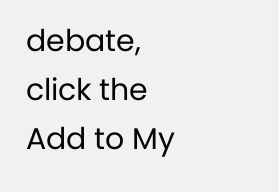debate, click the Add to My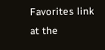Favorites link at the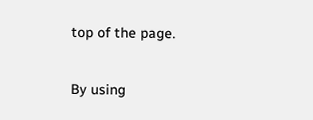top of the page.

By using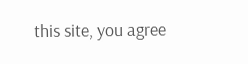this site, you agree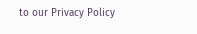to our Privacy Policy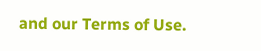and our Terms of Use.